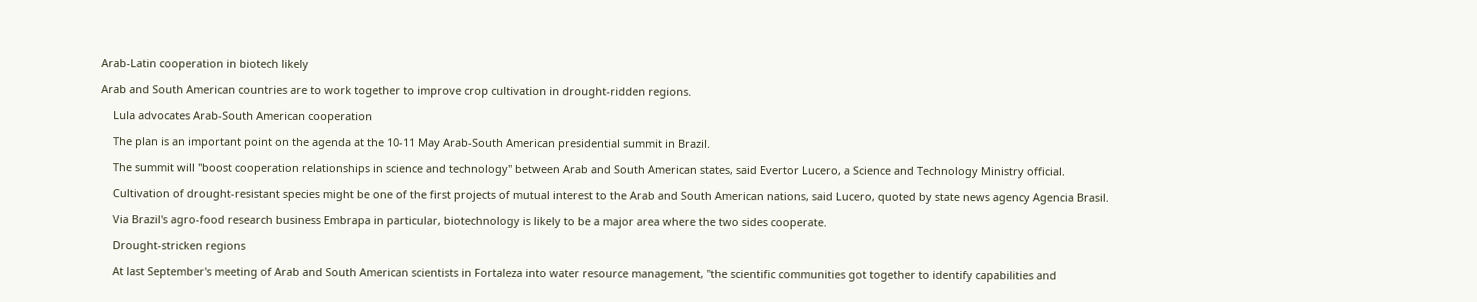Arab-Latin cooperation in biotech likely

Arab and South American countries are to work together to improve crop cultivation in drought-ridden regions.

    Lula advocates Arab-South American cooperation

    The plan is an important point on the agenda at the 10-11 May Arab-South American presidential summit in Brazil.

    The summit will "boost cooperation relationships in science and technology" between Arab and South American states, said Evertor Lucero, a Science and Technology Ministry official.

    Cultivation of drought-resistant species might be one of the first projects of mutual interest to the Arab and South American nations, said Lucero, quoted by state news agency Agencia Brasil.

    Via Brazil's agro-food research business Embrapa in particular, biotechnology is likely to be a major area where the two sides cooperate.

    Drought-stricken regions

    At last September's meeting of Arab and South American scientists in Fortaleza into water resource management, "the scientific communities got together to identify capabilities and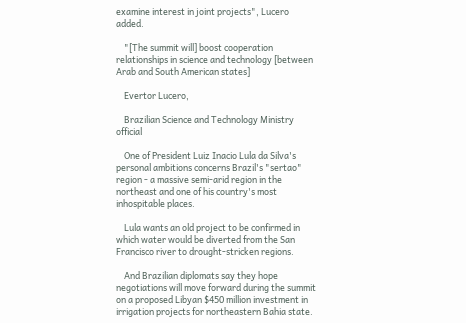examine interest in joint projects", Lucero added.

    "[The summit will] boost cooperation relationships in science and technology [between Arab and South American states]

    Evertor Lucero,

    Brazilian Science and Technology Ministry official

    One of President Luiz Inacio Lula da Silva's personal ambitions concerns Brazil's "sertao" region - a massive semi-arid region in the northeast and one of his country's most inhospitable places.

    Lula wants an old project to be confirmed in which water would be diverted from the San Francisco river to drought-stricken regions.

    And Brazilian diplomats say they hope negotiations will move forward during the summit on a proposed Libyan $450 million investment in irrigation projects for northeastern Bahia state.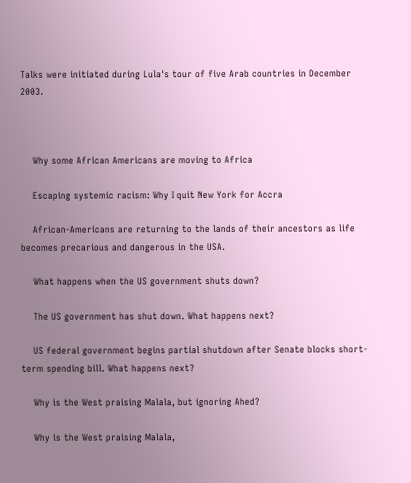Talks were initiated during Lula's tour of five Arab countries in December 2003.



    Why some African Americans are moving to Africa

    Escaping systemic racism: Why I quit New York for Accra

    African-Americans are returning to the lands of their ancestors as life becomes precarious and dangerous in the USA.

    What happens when the US government shuts down?

    The US government has shut down. What happens next?

    US federal government begins partial shutdown after Senate blocks short-term spending bill. What happens next?

    Why is the West praising Malala, but ignoring Ahed?

    Why is the West praising Malala,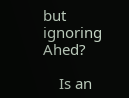but ignoring Ahed?

    Is an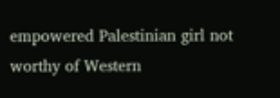empowered Palestinian girl not worthy of Western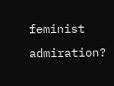feminist admiration?